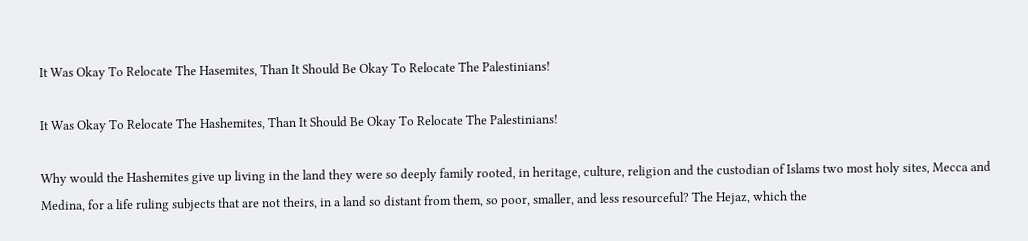It Was Okay To Relocate The Hasemites, Than It Should Be Okay To Relocate The Palestinians!

It Was Okay To Relocate The Hashemites, Than It Should Be Okay To Relocate The Palestinians!

Why would the Hashemites give up living in the land they were so deeply family rooted, in heritage, culture, religion and the custodian of Islams two most holy sites, Mecca and Medina, for a life ruling subjects that are not theirs, in a land so distant from them, so poor, smaller, and less resourceful? The Hejaz, which the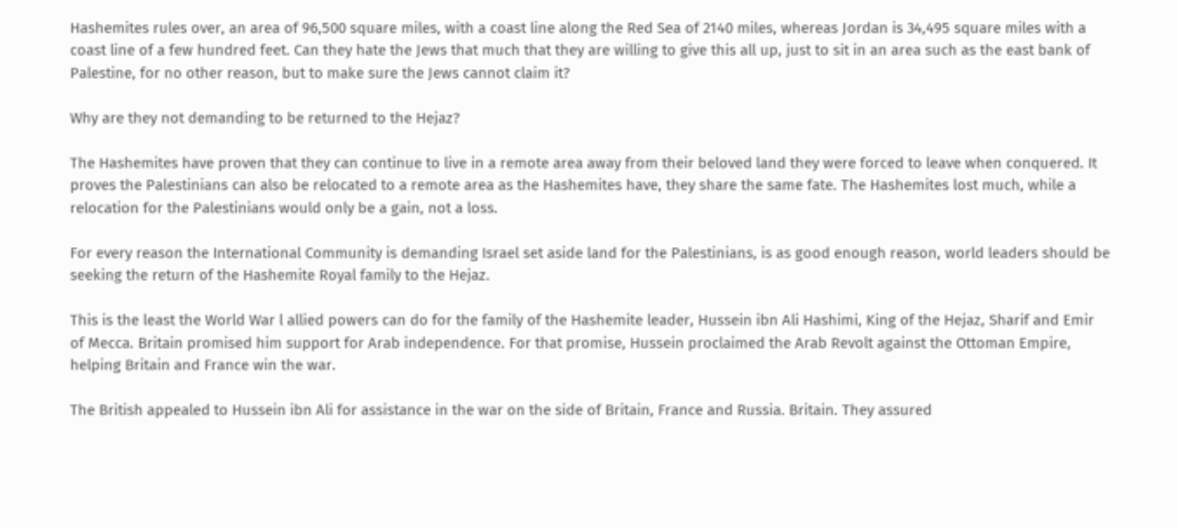Hashemites rules over, an area of 96,500 square miles, with a coast line along the Red Sea of 2140 miles, whereas Jordan is 34,495 square miles with a coast line of a few hundred feet. Can they hate the Jews that much that they are willing to give this all up, just to sit in an area such as the east bank of Palestine, for no other reason, but to make sure the Jews cannot claim it?

Why are they not demanding to be returned to the Hejaz?

The Hashemites have proven that they can continue to live in a remote area away from their beloved land they were forced to leave when conquered. It proves the Palestinians can also be relocated to a remote area as the Hashemites have, they share the same fate. The Hashemites lost much, while a relocation for the Palestinians would only be a gain, not a loss.

For every reason the International Community is demanding Israel set aside land for the Palestinians, is as good enough reason, world leaders should be seeking the return of the Hashemite Royal family to the Hejaz.

This is the least the World War l allied powers can do for the family of the Hashemite leader, Hussein ibn Ali Hashimi, King of the Hejaz, Sharif and Emir of Mecca. Britain promised him support for Arab independence. For that promise, Hussein proclaimed the Arab Revolt against the Ottoman Empire, helping Britain and France win the war.

The British appealed to Hussein ibn Ali for assistance in the war on the side of Britain, France and Russia. Britain. They assured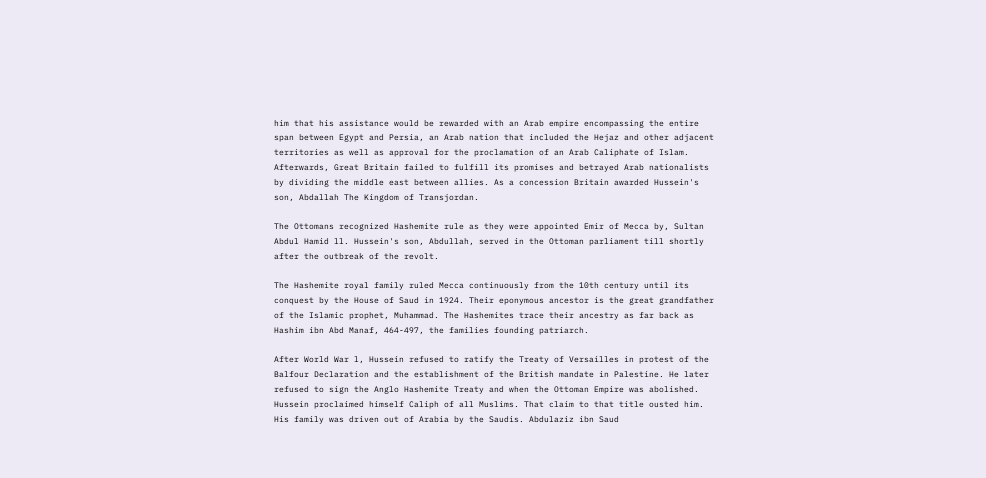him that his assistance would be rewarded with an Arab empire encompassing the entire span between Egypt and Persia, an Arab nation that included the Hejaz and other adjacent territories as well as approval for the proclamation of an Arab Caliphate of Islam. Afterwards, Great Britain failed to fulfill its promises and betrayed Arab nationalists by dividing the middle east between allies. As a concession Britain awarded Hussein's son, Abdallah The Kingdom of Transjordan.

The Ottomans recognized Hashemite rule as they were appointed Emir of Mecca by, Sultan Abdul Hamid ll. Hussein's son, Abdullah, served in the Ottoman parliament till shortly after the outbreak of the revolt.

The Hashemite royal family ruled Mecca continuously from the 10th century until its conquest by the House of Saud in 1924. Their eponymous ancestor is the great grandfather of the Islamic prophet, Muhammad. The Hashemites trace their ancestry as far back as Hashim ibn Abd Manaf, 464-497, the families founding patriarch.

After World War l, Hussein refused to ratify the Treaty of Versailles in protest of the Balfour Declaration and the establishment of the British mandate in Palestine. He later refused to sign the Anglo Hashemite Treaty and when the Ottoman Empire was abolished. Hussein proclaimed himself Caliph of all Muslims. That claim to that title ousted him. His family was driven out of Arabia by the Saudis. Abdulaziz ibn Saud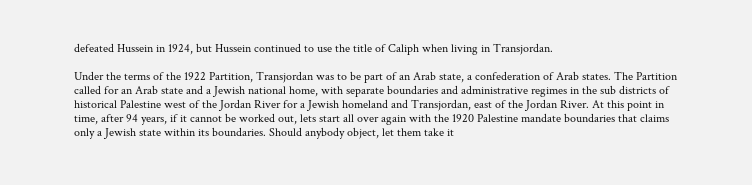defeated Hussein in 1924, but Hussein continued to use the title of Caliph when living in Transjordan.

Under the terms of the 1922 Partition, Transjordan was to be part of an Arab state, a confederation of Arab states. The Partition called for an Arab state and a Jewish national home, with separate boundaries and administrative regimes in the sub districts of historical Palestine west of the Jordan River for a Jewish homeland and Transjordan, east of the Jordan River. At this point in time, after 94 years, if it cannot be worked out, lets start all over again with the 1920 Palestine mandate boundaries that claims only a Jewish state within its boundaries. Should anybody object, let them take it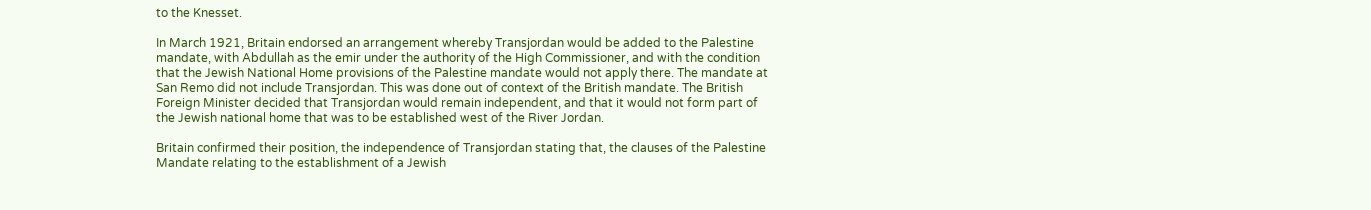to the Knesset.

In March 1921, Britain endorsed an arrangement whereby Transjordan would be added to the Palestine mandate, with Abdullah as the emir under the authority of the High Commissioner, and with the condition that the Jewish National Home provisions of the Palestine mandate would not apply there. The mandate at San Remo did not include Transjordan. This was done out of context of the British mandate. The British Foreign Minister decided that Transjordan would remain independent, and that it would not form part of the Jewish national home that was to be established west of the River Jordan.

Britain confirmed their position, the independence of Transjordan stating that, the clauses of the Palestine Mandate relating to the establishment of a Jewish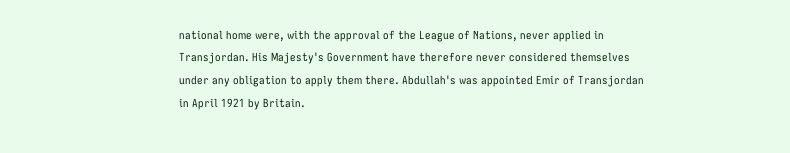national home were, with the approval of the League of Nations, never applied in Transjordan. His Majesty's Government have therefore never considered themselves under any obligation to apply them there. Abdullah's was appointed Emir of Transjordan in April 1921 by Britain.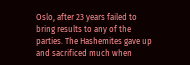Oslo, after 23 years failed to bring results to any of the parties. The Hashemites gave up and sacrificed much when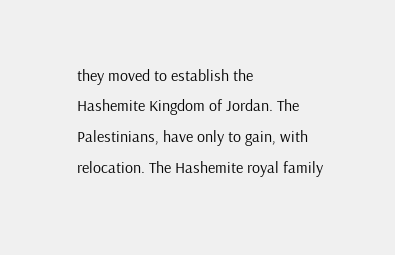they moved to establish the Hashemite Kingdom of Jordan. The Palestinians, have only to gain, with relocation. The Hashemite royal family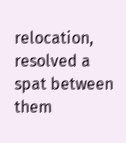relocation, resolved a spat between them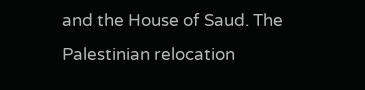and the House of Saud. The Palestinian relocation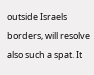outside Israels borders, will resolve also such a spat. It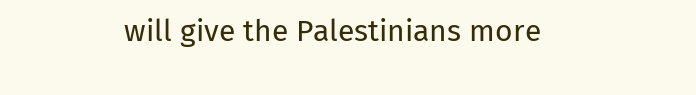will give the Palestinians more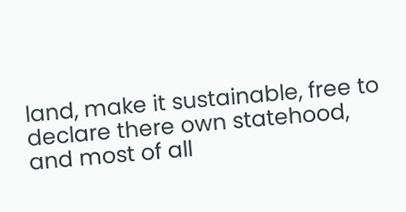land, make it sustainable, free to declare there own statehood, and most of all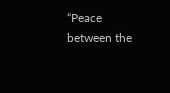“Peace between the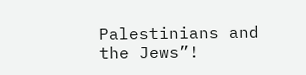Palestinians and the Jews”!